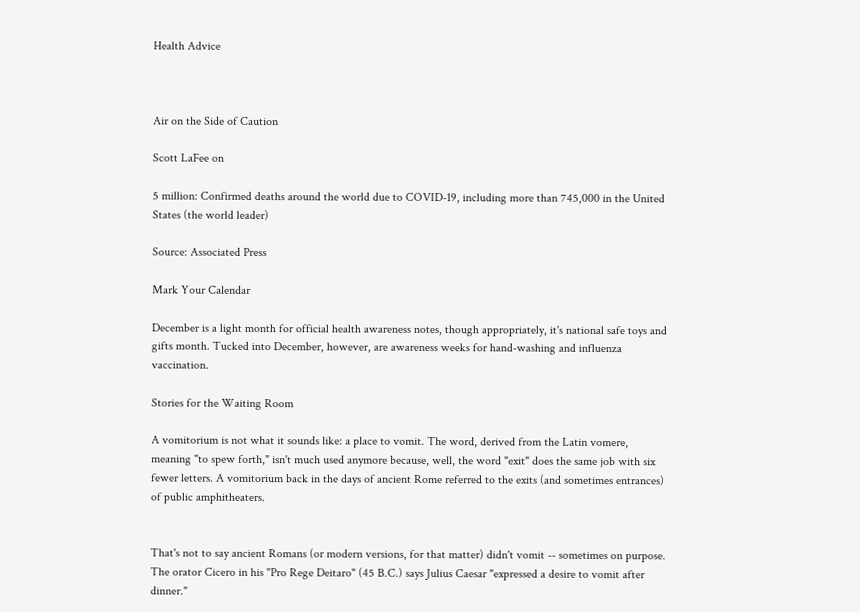Health Advice



Air on the Side of Caution

Scott LaFee on

5 million: Confirmed deaths around the world due to COVID-19, including more than 745,000 in the United States (the world leader)

Source: Associated Press

Mark Your Calendar

December is a light month for official health awareness notes, though appropriately, it's national safe toys and gifts month. Tucked into December, however, are awareness weeks for hand-washing and influenza vaccination.

Stories for the Waiting Room

A vomitorium is not what it sounds like: a place to vomit. The word, derived from the Latin vomere, meaning "to spew forth," isn't much used anymore because, well, the word "exit" does the same job with six fewer letters. A vomitorium back in the days of ancient Rome referred to the exits (and sometimes entrances) of public amphitheaters.


That's not to say ancient Romans (or modern versions, for that matter) didn't vomit -- sometimes on purpose. The orator Cicero in his "Pro Rege Deitaro" (45 B.C.) says Julius Caesar "expressed a desire to vomit after dinner."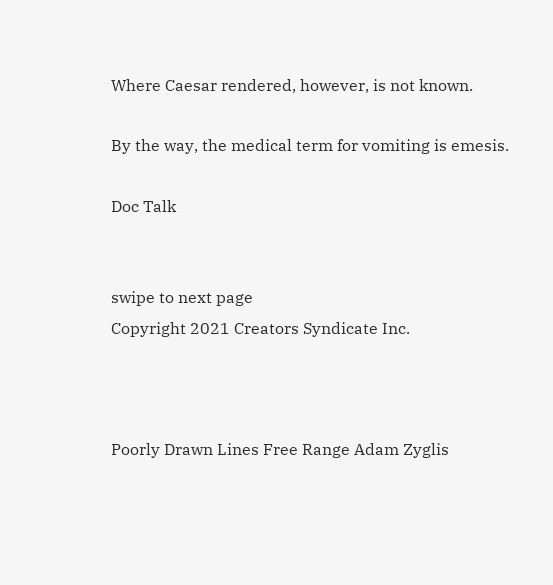Where Caesar rendered, however, is not known.

By the way, the medical term for vomiting is emesis.

Doc Talk


swipe to next page
Copyright 2021 Creators Syndicate Inc.



Poorly Drawn Lines Free Range Adam Zyglis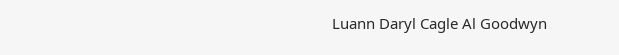Luann Daryl Cagle Al Goodwyn